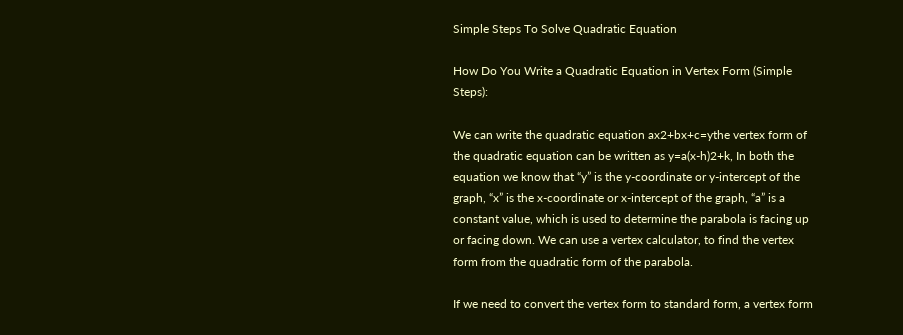Simple Steps To Solve Quadratic Equation

How Do You Write a Quadratic Equation in Vertex Form (Simple Steps):

We can write the quadratic equation ax2+bx+c=ythe vertex form of the quadratic equation can be written as y=a(x-h)2+k, In both the equation we know that “y” is the y-coordinate or y-intercept of the graph, “x” is the x-coordinate or x-intercept of the graph, “a” is a constant value, which is used to determine the parabola is facing up or facing down. We can use a vertex calculator, to find the vertex form from the quadratic form of the parabola.

If we need to convert the vertex form to standard form, a vertex form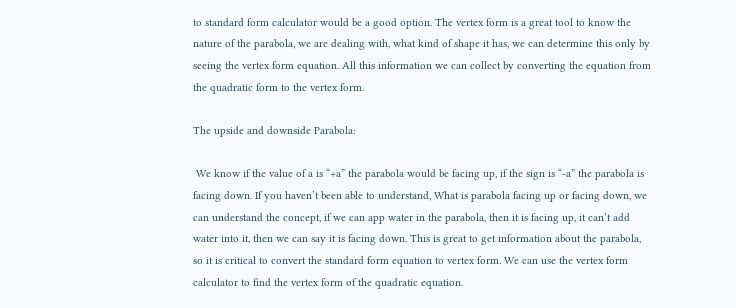to standard form calculator would be a good option. The vertex form is a great tool to know the nature of the parabola, we are dealing with, what kind of shape it has, we can determine this only by seeing the vertex form equation. All this information we can collect by converting the equation from the quadratic form to the vertex form.

The upside and downside Parabola:

 We know if the value of a is “+a” the parabola would be facing up, if the sign is “-a” the parabola is facing down. If you haven’t been able to understand, What is parabola facing up or facing down, we can understand the concept, if we can app water in the parabola, then it is facing up, it can’t add water into it, then we can say it is facing down. This is great to get information about the parabola, so it is critical to convert the standard form equation to vertex form. We can use the vertex form calculator to find the vertex form of the quadratic equation.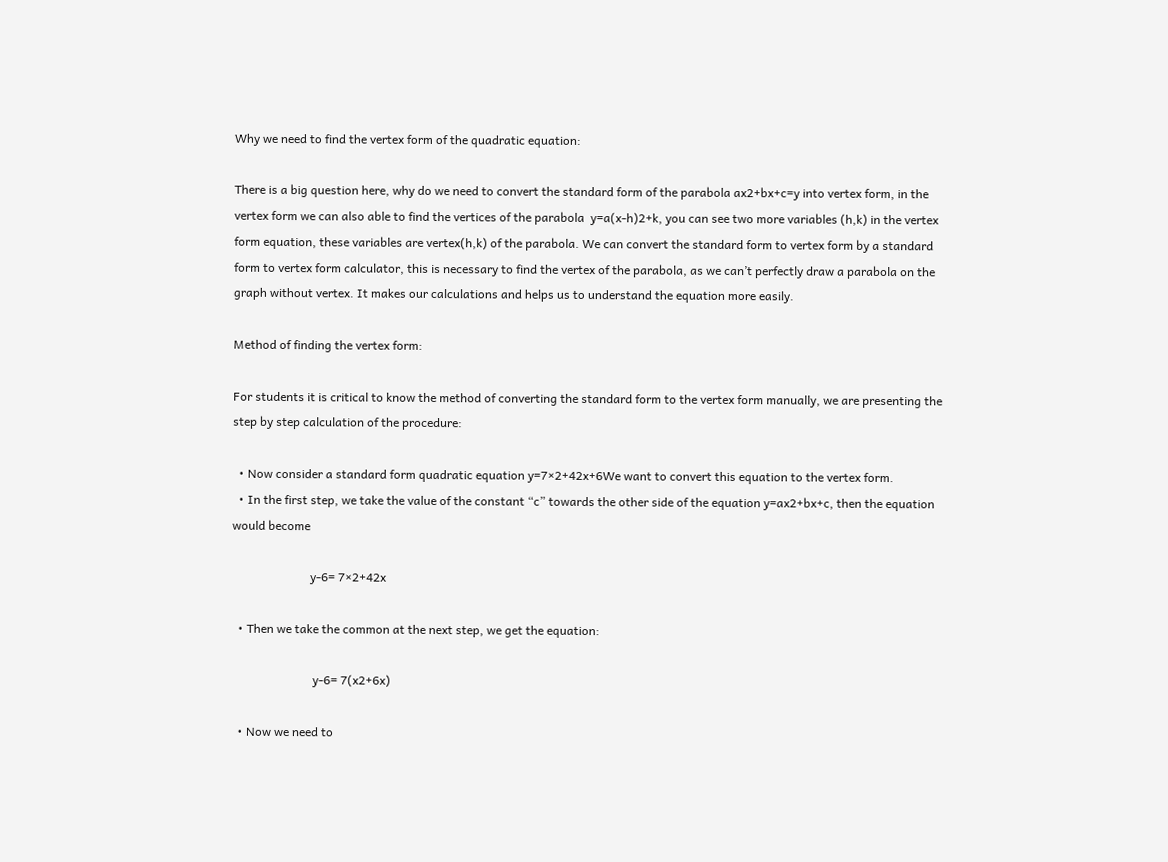Why we need to find the vertex form of the quadratic equation:

There is a big question here, why do we need to convert the standard form of the parabola ax2+bx+c=y into vertex form, in the vertex form we can also able to find the vertices of the parabola  y=a(x-h)2+k, you can see two more variables (h,k) in the vertex form equation, these variables are vertex(h,k) of the parabola. We can convert the standard form to vertex form by a standard form to vertex form calculator, this is necessary to find the vertex of the parabola, as we can’t perfectly draw a parabola on the graph without vertex. It makes our calculations and helps us to understand the equation more easily.

Method of finding the vertex form:

For students it is critical to know the method of converting the standard form to the vertex form manually, we are presenting the step by step calculation of the procedure:

  • Now consider a standard form quadratic equation y=7×2+42x+6We want to convert this equation to the vertex form.
  • In the first step, we take the value of the constant “c” towards the other side of the equation y=ax2+bx+c, then the equation would become

                          y-6= 7×2+42x

  • Then we take the common at the next step, we get the equation:

                           y-6= 7(x2+6x)

  • Now we need to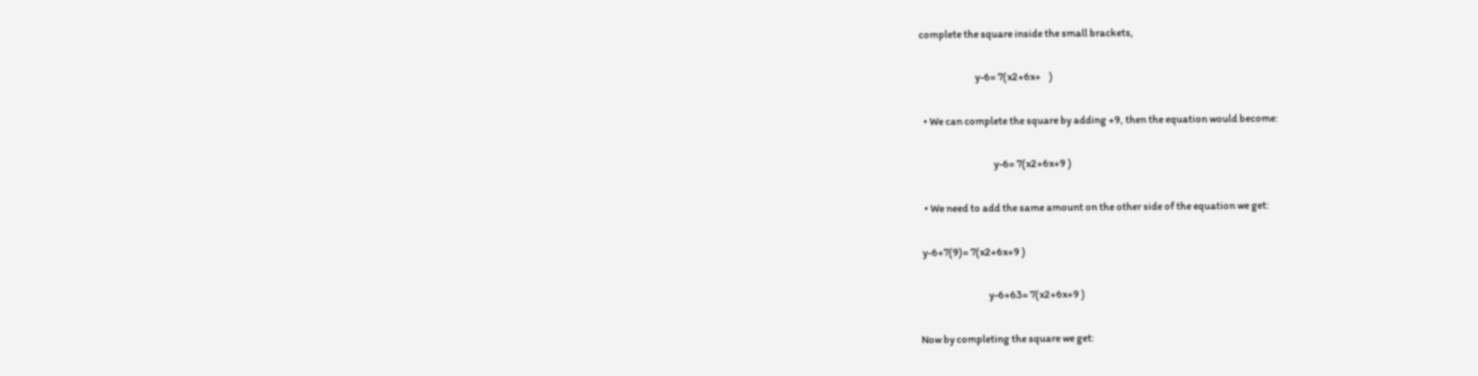complete the square inside the small brackets,

                            y-6= 7(x2+6x+    )

  • We can complete the square by adding +9, then the equation would become:

                                     y-6= 7(x2+6x+9 )

  • We need to add the same amount on the other side of the equation we get:

 y-6+7(9)= 7(x2+6x+9 )

                                  y-6+63= 7(x2+6x+9 )

Now by completing the square we get: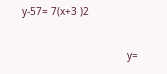y-57= 7(x+3 )2

                                   y=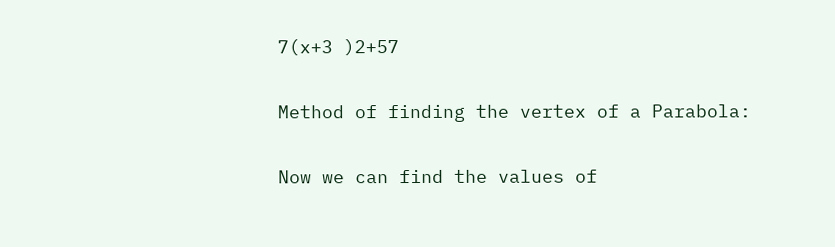7(x+3 )2+57

Method of finding the vertex of a Parabola:

Now we can find the values of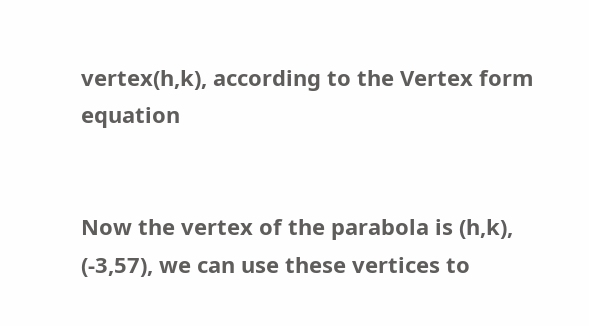vertex(h,k), according to the Vertex form equation


Now the vertex of the parabola is (h,k), (-3,57), we can use these vertices to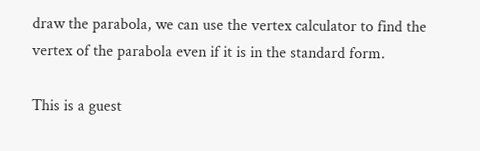draw the parabola, we can use the vertex calculator to find the vertex of the parabola even if it is in the standard form.

This is a guest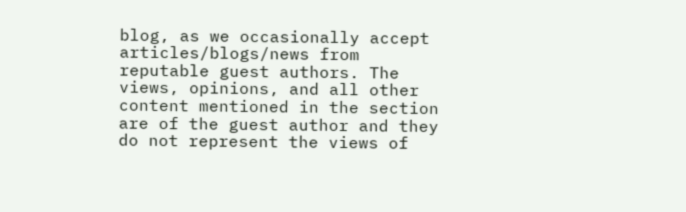blog, as we occasionally accept articles/blogs/news from reputable guest authors. The views, opinions, and all other content mentioned in the section are of the guest author and they do not represent the views of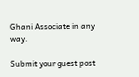Ghani Associate in any way.

Submit your guest post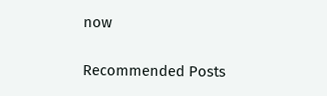now

Recommended Posts